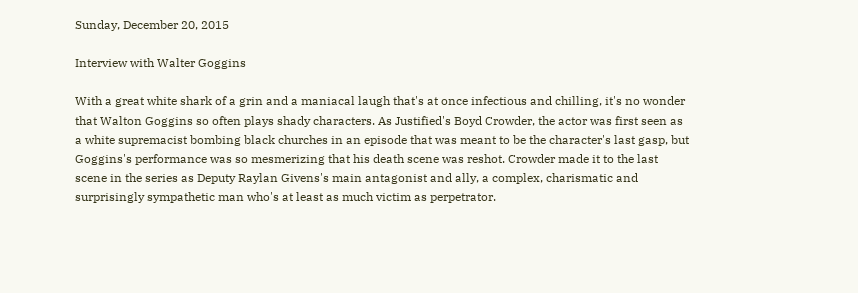Sunday, December 20, 2015

Interview with Walter Goggins

With a great white shark of a grin and a maniacal laugh that's at once infectious and chilling, it's no wonder that Walton Goggins so often plays shady characters. As Justified's Boyd Crowder, the actor was first seen as a white supremacist bombing black churches in an episode that was meant to be the character's last gasp, but Goggins's performance was so mesmerizing that his death scene was reshot. Crowder made it to the last scene in the series as Deputy Raylan Givens's main antagonist and ally, a complex, charismatic and surprisingly sympathetic man who's at least as much victim as perpetrator.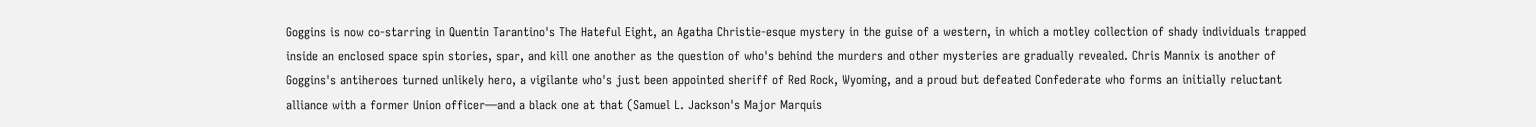Goggins is now co-starring in Quentin Tarantino's The Hateful Eight, an Agatha Christie-esque mystery in the guise of a western, in which a motley collection of shady individuals trapped inside an enclosed space spin stories, spar, and kill one another as the question of who's behind the murders and other mysteries are gradually revealed. Chris Mannix is another of Goggins's antiheroes turned unlikely hero, a vigilante who's just been appointed sheriff of Red Rock, Wyoming, and a proud but defeated Confederate who forms an initially reluctant alliance with a former Union officer—and a black one at that (Samuel L. Jackson's Major Marquis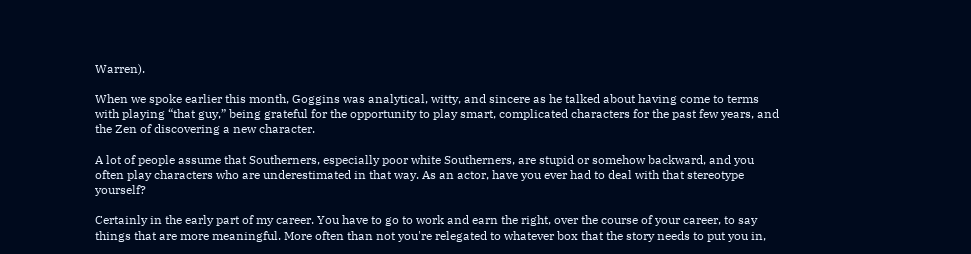Warren).

When we spoke earlier this month, Goggins was analytical, witty, and sincere as he talked about having come to terms with playing “that guy,” being grateful for the opportunity to play smart, complicated characters for the past few years, and the Zen of discovering a new character.

A lot of people assume that Southerners, especially poor white Southerners, are stupid or somehow backward, and you often play characters who are underestimated in that way. As an actor, have you ever had to deal with that stereotype yourself?

Certainly in the early part of my career. You have to go to work and earn the right, over the course of your career, to say things that are more meaningful. More often than not you're relegated to whatever box that the story needs to put you in,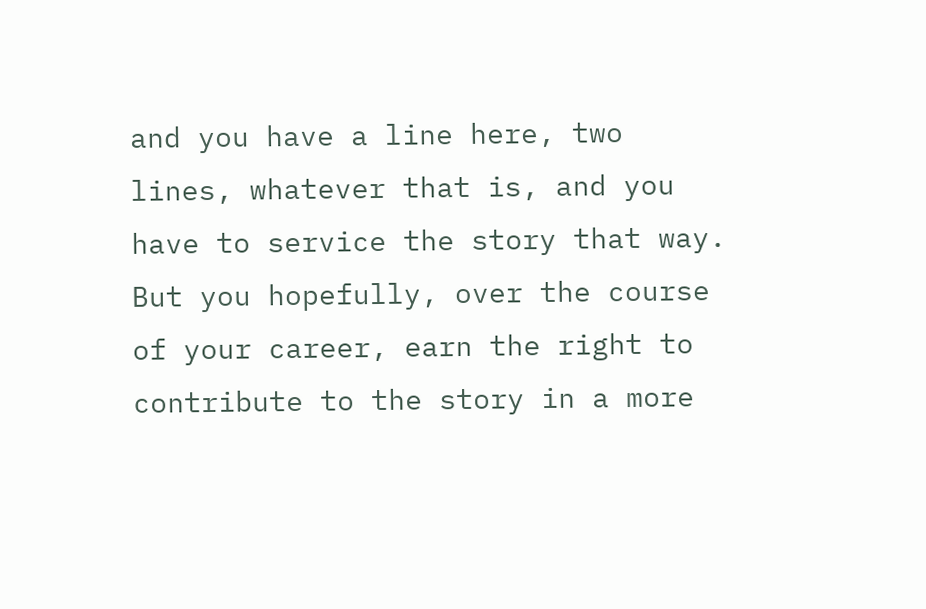and you have a line here, two lines, whatever that is, and you have to service the story that way. But you hopefully, over the course of your career, earn the right to contribute to the story in a more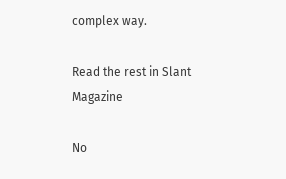complex way.

Read the rest in Slant Magazine

No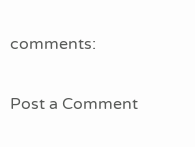comments:

Post a Comment